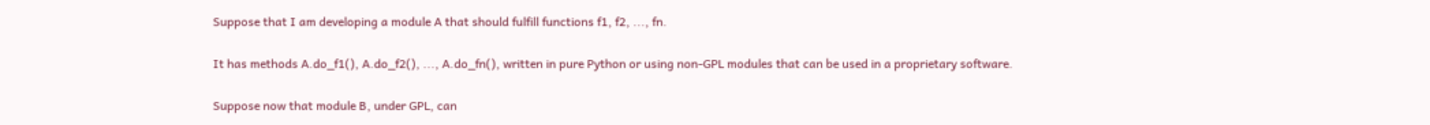Suppose that I am developing a module A that should fulfill functions f1, f2, ..., fn.

It has methods A.do_f1(), A.do_f2(), ..., A.do_fn(), written in pure Python or using non-GPL modules that can be used in a proprietary software.

Suppose now that module B, under GPL, can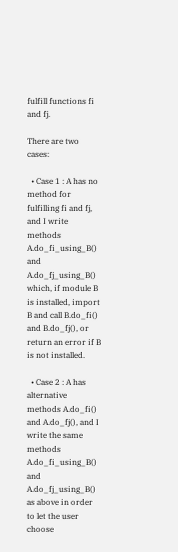fulfill functions fi and fj.

There are two cases:

  • Case 1 : A has no method for fulfilling fi and fj, and I write methods A.do_fi_using_B() and A.do_fj_using_B() which, if module B is installed, import B and call B.do_fi() and B.do_fj(), or return an error if B is not installed.

  • Case 2 : A has alternative methods A.do_fi() and A.do_fj(), and I write the same methods A.do_fi_using_B() and A.do_fj_using_B() as above in order to let the user choose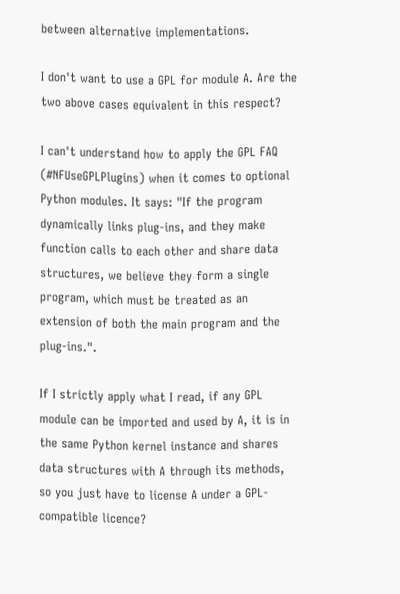between alternative implementations.

I don't want to use a GPL for module A. Are the two above cases equivalent in this respect?

I can't understand how to apply the GPL FAQ (#NFUseGPLPlugins) when it comes to optional Python modules. It says: "If the program dynamically links plug-ins, and they make function calls to each other and share data structures, we believe they form a single program, which must be treated as an extension of both the main program and the plug-ins.".

If I strictly apply what I read, if any GPL module can be imported and used by A, it is in the same Python kernel instance and shares data structures with A through its methods, so you just have to license A under a GPL-compatible licence?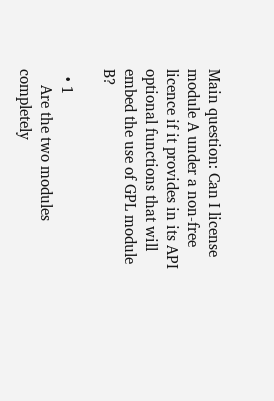Main question: Can I license module A under a non-free licence if it provides in its API optional functions that will embed the use of GPL module B?

  • 1
    Are the two modules completely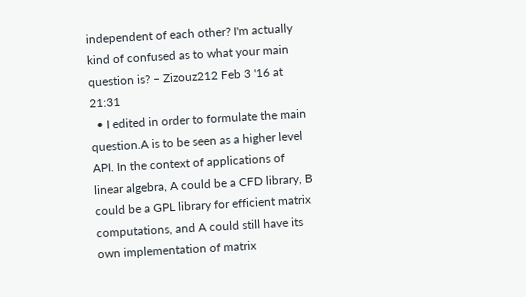independent of each other? I'm actually kind of confused as to what your main question is? – Zizouz212 Feb 3 '16 at 21:31
  • I edited in order to formulate the main question.A is to be seen as a higher level API. In the context of applications of linear algebra, A could be a CFD library, B could be a GPL library for efficient matrix computations, and A could still have its own implementation of matrix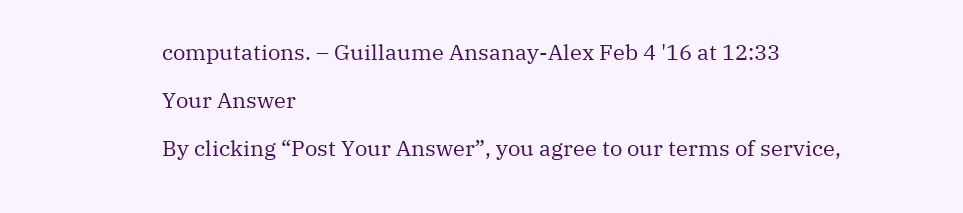computations. – Guillaume Ansanay-Alex Feb 4 '16 at 12:33

Your Answer

By clicking “Post Your Answer”, you agree to our terms of service,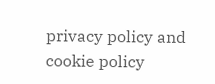privacy policy and cookie policy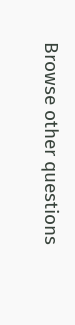Browse other questions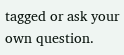tagged or ask your own question.